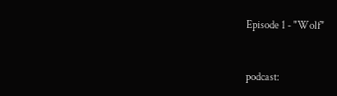Episode 1 - "Wolf"


podcast: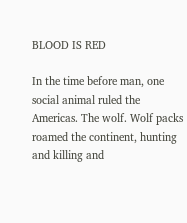BLOOD IS RED

In the time before man, one social animal ruled the Americas. The wolf. Wolf packs roamed the continent, hunting and killing and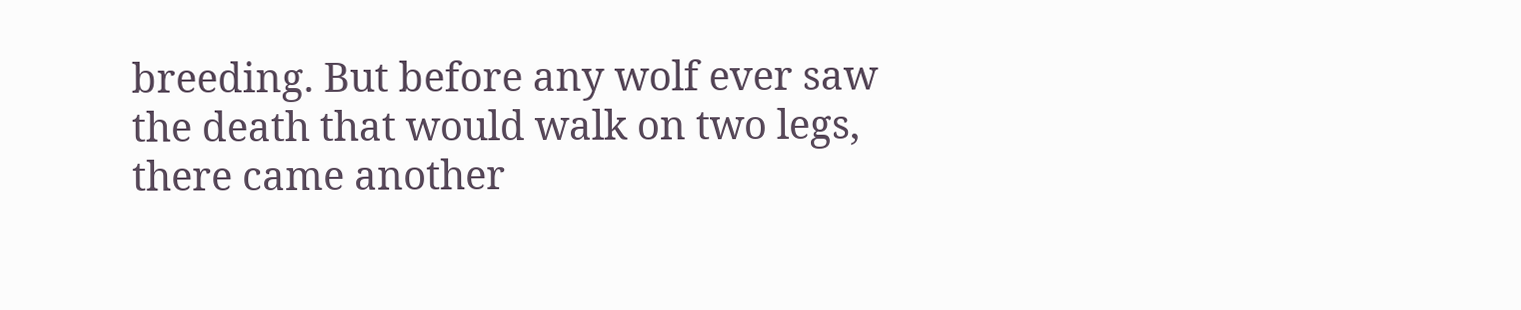breeding. But before any wolf ever saw the death that would walk on two legs, there came another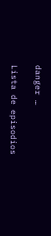danger …

Lista de episodios